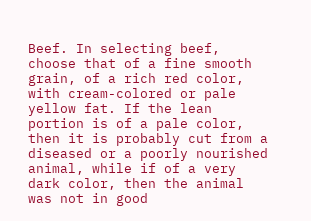Beef. In selecting beef, choose that of a fine smooth grain, of a rich red color, with cream-colored or pale yellow fat. If the lean portion is of a pale color, then it is probably cut from a diseased or a poorly nourished animal, while if of a very dark color, then the animal was not in good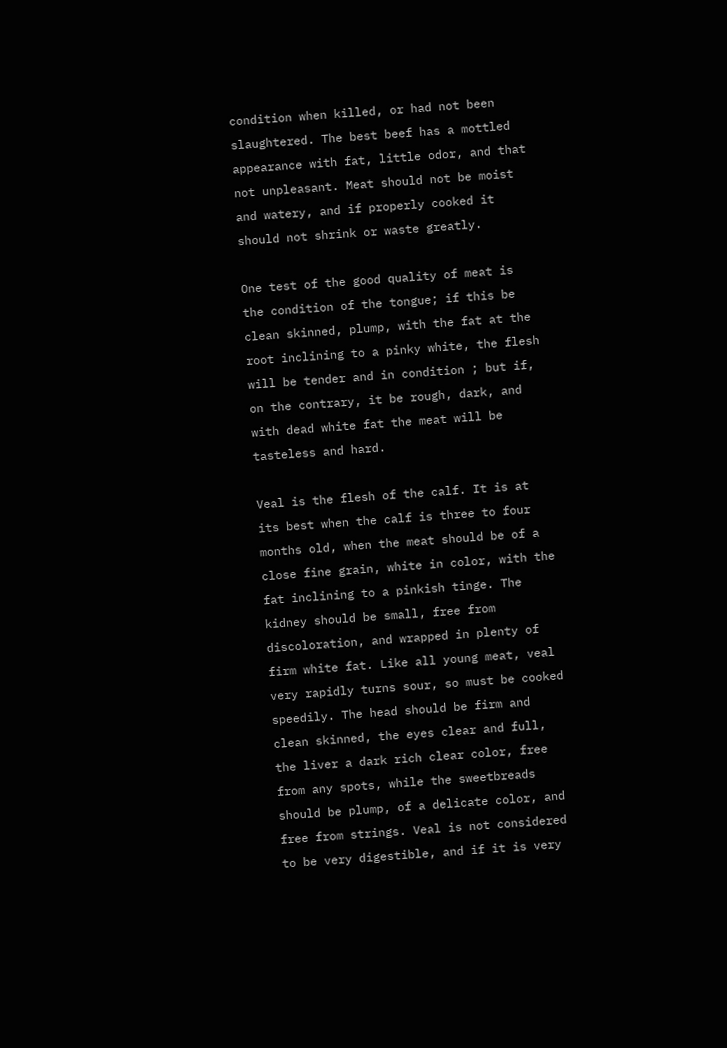condition when killed, or had not been slaughtered. The best beef has a mottled appearance with fat, little odor, and that not unpleasant. Meat should not be moist and watery, and if properly cooked it should not shrink or waste greatly.

One test of the good quality of meat is the condition of the tongue; if this be clean skinned, plump, with the fat at the root inclining to a pinky white, the flesh will be tender and in condition ; but if, on the contrary, it be rough, dark, and with dead white fat the meat will be tasteless and hard.

Veal is the flesh of the calf. It is at its best when the calf is three to four months old, when the meat should be of a close fine grain, white in color, with the fat inclining to a pinkish tinge. The kidney should be small, free from discoloration, and wrapped in plenty of firm white fat. Like all young meat, veal very rapidly turns sour, so must be cooked speedily. The head should be firm and clean skinned, the eyes clear and full, the liver a dark rich clear color, free from any spots, while the sweetbreads should be plump, of a delicate color, and free from strings. Veal is not considered to be very digestible, and if it is very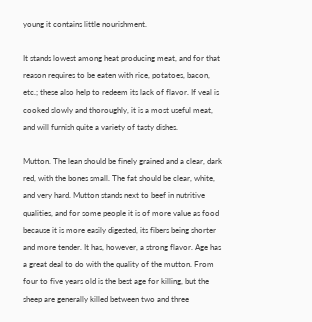young it contains little nourishment.

It stands lowest among heat producing meat, and for that reason requires to be eaten with rice, potatoes, bacon, etc.; these also help to redeem its lack of flavor. If veal is cooked slowly and thoroughly, it is a most useful meat, and will furnish quite a variety of tasty dishes.

Mutton. The lean should be finely grained and a clear, dark red, with the bones small. The fat should be clear, white, and very hard. Mutton stands next to beef in nutritive qualities, and for some people it is of more value as food because it is more easily digested, its fibers being shorter and more tender. It has, however, a strong flavor. Age has a great deal to do with the quality of the mutton. From four to five years old is the best age for killing, but the sheep are generally killed between two and three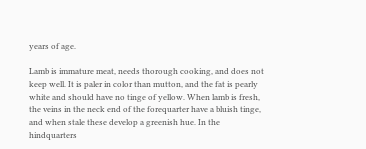years of age.

Lamb is immature meat, needs thorough cooking, and does not keep well. It is paler in color than mutton, and the fat is pearly white and should have no tinge of yellow. When lamb is fresh, the veins in the neck end of the forequarter have a bluish tinge, and when stale these develop a greenish hue. In the hindquarters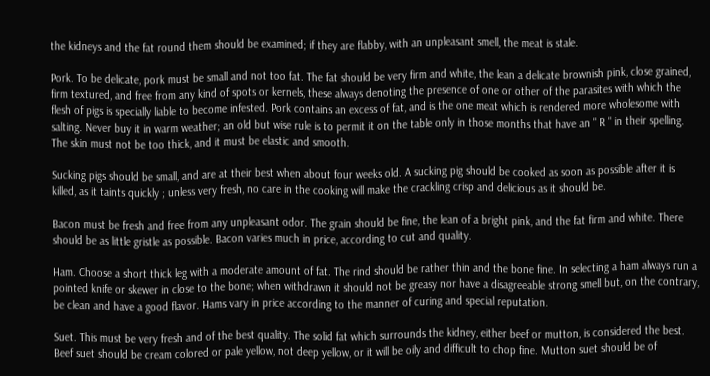the kidneys and the fat round them should be examined; if they are flabby, with an unpleasant smell, the meat is stale.

Pork. To be delicate, pork must be small and not too fat. The fat should be very firm and white, the lean a delicate brownish pink, close grained, firm textured, and free from any kind of spots or kernels, these always denoting the presence of one or other of the parasites with which the flesh of pigs is specially liable to become infested. Pork contains an excess of fat, and is the one meat which is rendered more wholesome with salting. Never buy it in warm weather; an old but wise rule is to permit it on the table only in those months that have an " R " in their spelling. The skin must not be too thick, and it must be elastic and smooth.

Sucking pigs should be small, and are at their best when about four weeks old. A sucking pig should be cooked as soon as possible after it is killed, as it taints quickly ; unless very fresh, no care in the cooking will make the crackling crisp and delicious as it should be.

Bacon must be fresh and free from any unpleasant odor. The grain should be fine, the lean of a bright pink, and the fat firm and white. There should be as little gristle as possible. Bacon varies much in price, according to cut and quality.

Ham. Choose a short thick leg with a moderate amount of fat. The rind should be rather thin and the bone fine. In selecting a ham always run a pointed knife or skewer in close to the bone; when withdrawn it should not be greasy nor have a disagreeable strong smell but, on the contrary, be clean and have a good flavor. Hams vary in price according to the manner of curing and special reputation.

Suet. This must be very fresh and of the best quality. The solid fat which surrounds the kidney, either beef or mutton, is considered the best. Beef suet should be cream colored or pale yellow, not deep yellow, or it will be oily and difficult to chop fine. Mutton suet should be of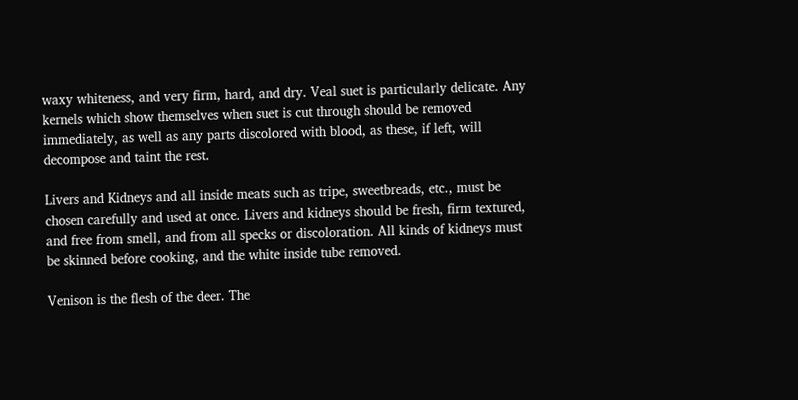waxy whiteness, and very firm, hard, and dry. Veal suet is particularly delicate. Any kernels which show themselves when suet is cut through should be removed immediately, as well as any parts discolored with blood, as these, if left, will decompose and taint the rest.

Livers and Kidneys and all inside meats such as tripe, sweetbreads, etc., must be chosen carefully and used at once. Livers and kidneys should be fresh, firm textured, and free from smell, and from all specks or discoloration. All kinds of kidneys must be skinned before cooking, and the white inside tube removed.

Venison is the flesh of the deer. The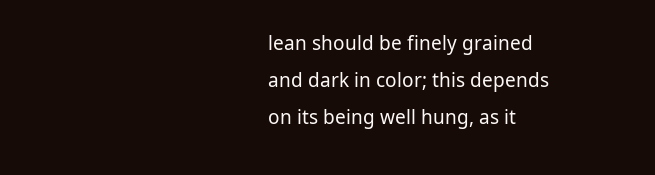lean should be finely grained and dark in color; this depends on its being well hung, as it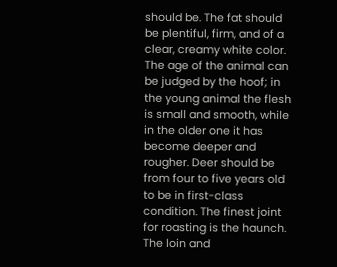should be. The fat should be plentiful, firm, and of a clear, creamy white color. The age of the animal can be judged by the hoof; in the young animal the flesh is small and smooth, while in the older one it has become deeper and rougher. Deer should be from four to five years old to be in first-class condition. The finest joint for roasting is the haunch. The loin and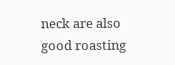neck are also good roasting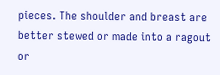pieces. The shoulder and breast are better stewed or made into a ragout or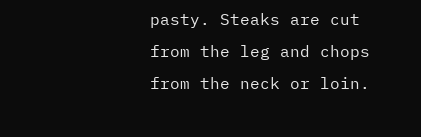pasty. Steaks are cut from the leg and chops from the neck or loin.